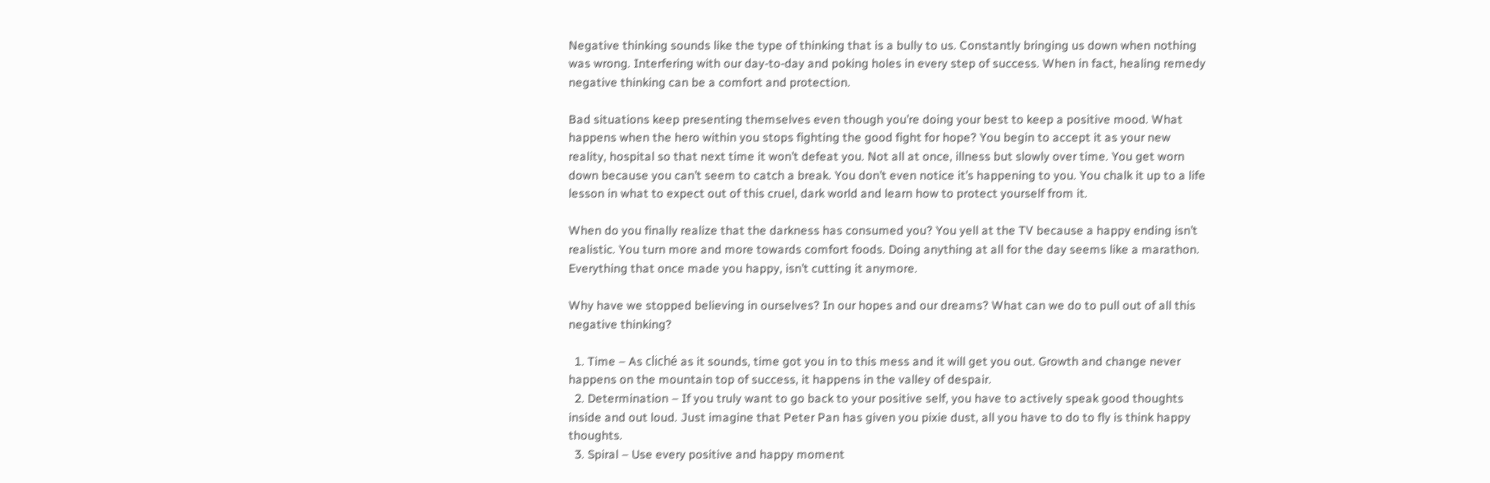Negative thinking sounds like the type of thinking that is a bully to us. Constantly bringing us down when nothing was wrong. Interfering with our day-to-day and poking holes in every step of success. When in fact, healing remedy negative thinking can be a comfort and protection.

Bad situations keep presenting themselves even though you’re doing your best to keep a positive mood. What happens when the hero within you stops fighting the good fight for hope? You begin to accept it as your new reality, hospital so that next time it won’t defeat you. Not all at once, illness but slowly over time. You get worn down because you can’t seem to catch a break. You don’t even notice it’s happening to you. You chalk it up to a life lesson in what to expect out of this cruel, dark world and learn how to protect yourself from it.

When do you finally realize that the darkness has consumed you? You yell at the TV because a happy ending isn’t realistic. You turn more and more towards comfort foods. Doing anything at all for the day seems like a marathon. Everything that once made you happy, isn’t cutting it anymore.

Why have we stopped believing in ourselves? In our hopes and our dreams? What can we do to pull out of all this negative thinking?

  1. Time – As cliché as it sounds, time got you in to this mess and it will get you out. Growth and change never happens on the mountain top of success, it happens in the valley of despair.
  2. Determination – If you truly want to go back to your positive self, you have to actively speak good thoughts inside and out loud. Just imagine that Peter Pan has given you pixie dust, all you have to do to fly is think happy thoughts.
  3. Spiral – Use every positive and happy moment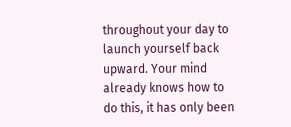throughout your day to launch yourself back upward. Your mind already knows how to do this, it has only been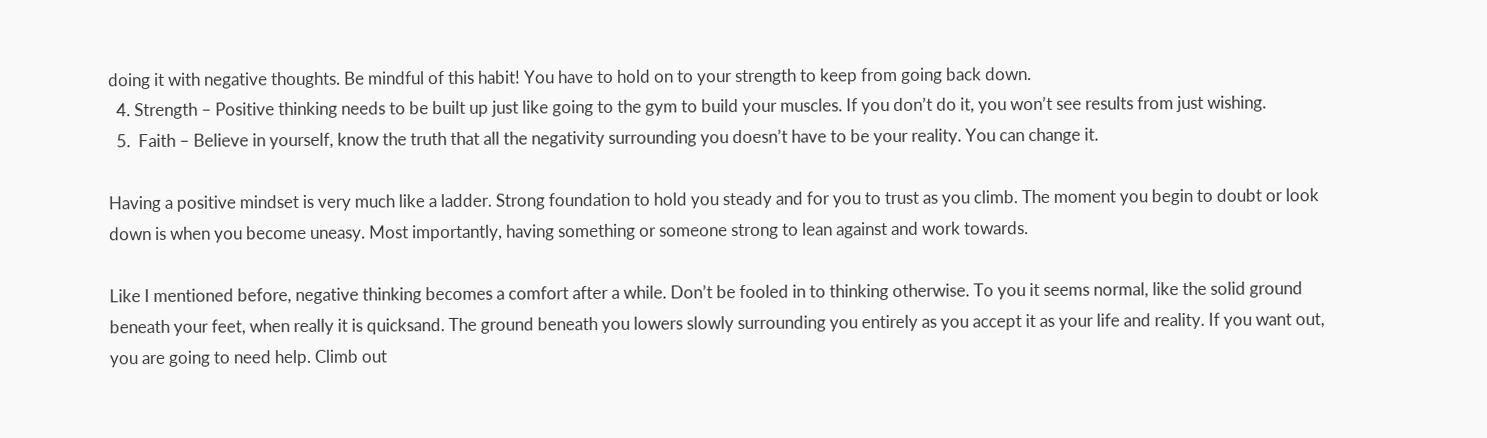doing it with negative thoughts. Be mindful of this habit! You have to hold on to your strength to keep from going back down.
  4. Strength – Positive thinking needs to be built up just like going to the gym to build your muscles. If you don’t do it, you won’t see results from just wishing.
  5.  Faith – Believe in yourself, know the truth that all the negativity surrounding you doesn’t have to be your reality. You can change it.

Having a positive mindset is very much like a ladder. Strong foundation to hold you steady and for you to trust as you climb. The moment you begin to doubt or look down is when you become uneasy. Most importantly, having something or someone strong to lean against and work towards.

Like I mentioned before, negative thinking becomes a comfort after a while. Don’t be fooled in to thinking otherwise. To you it seems normal, like the solid ground beneath your feet, when really it is quicksand. The ground beneath you lowers slowly surrounding you entirely as you accept it as your life and reality. If you want out, you are going to need help. Climb out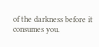of the darkness before it consumes you.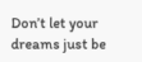Don’t let your dreams just be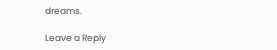dreams.

Leave a Reply